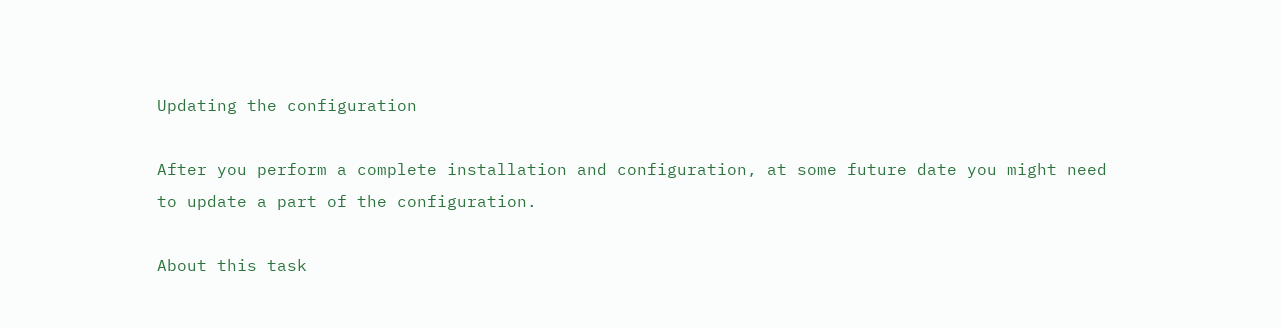Updating the configuration

After you perform a complete installation and configuration, at some future date you might need to update a part of the configuration.

About this task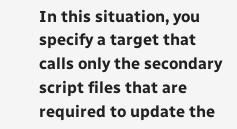In this situation, you specify a target that calls only the secondary script files that are required to update the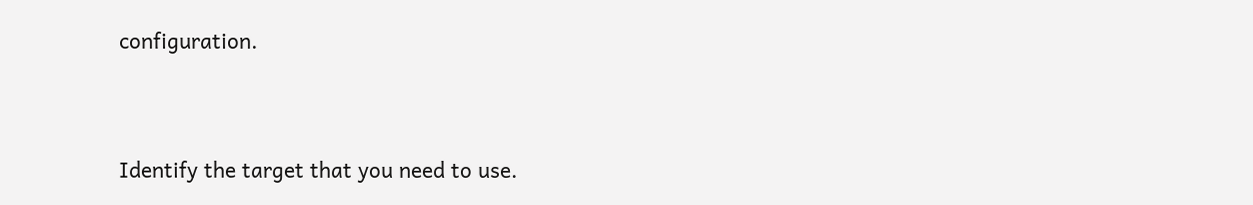configuration.


Identify the target that you need to use.